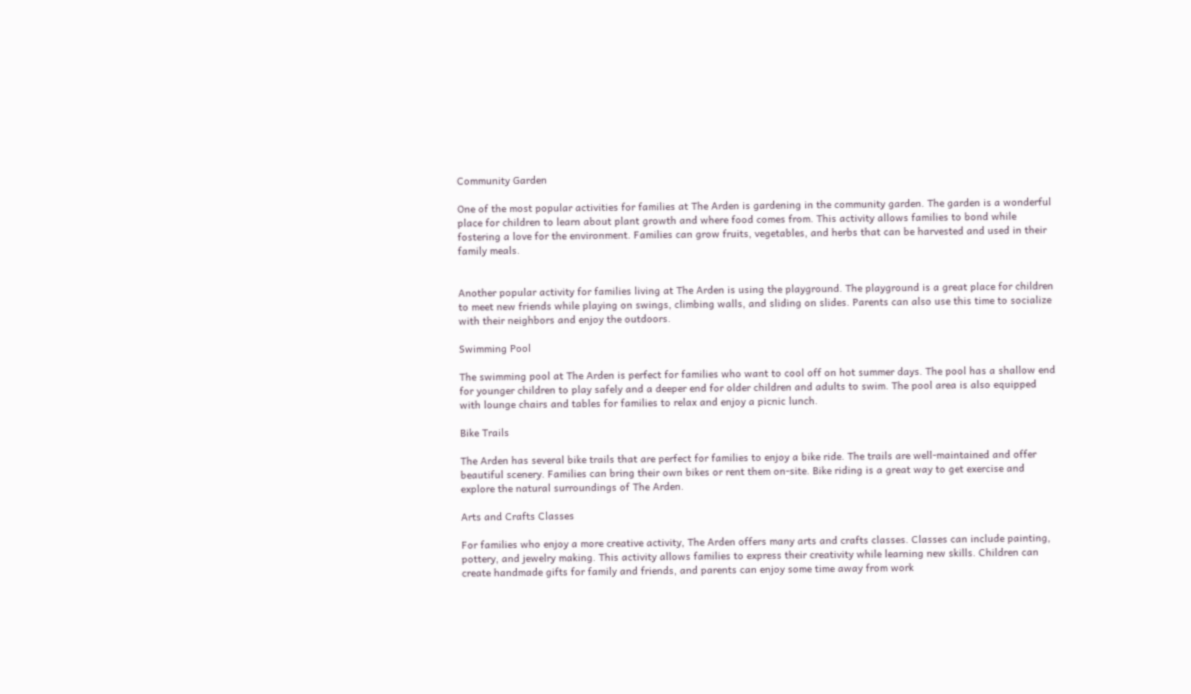Community Garden

One of the most popular activities for families at The Arden is gardening in the community garden. The garden is a wonderful place for children to learn about plant growth and where food comes from. This activity allows families to bond while fostering a love for the environment. Families can grow fruits, vegetables, and herbs that can be harvested and used in their family meals.


Another popular activity for families living at The Arden is using the playground. The playground is a great place for children to meet new friends while playing on swings, climbing walls, and sliding on slides. Parents can also use this time to socialize with their neighbors and enjoy the outdoors.

Swimming Pool

The swimming pool at The Arden is perfect for families who want to cool off on hot summer days. The pool has a shallow end for younger children to play safely and a deeper end for older children and adults to swim. The pool area is also equipped with lounge chairs and tables for families to relax and enjoy a picnic lunch.

Bike Trails

The Arden has several bike trails that are perfect for families to enjoy a bike ride. The trails are well-maintained and offer beautiful scenery. Families can bring their own bikes or rent them on-site. Bike riding is a great way to get exercise and explore the natural surroundings of The Arden.

Arts and Crafts Classes

For families who enjoy a more creative activity, The Arden offers many arts and crafts classes. Classes can include painting, pottery, and jewelry making. This activity allows families to express their creativity while learning new skills. Children can create handmade gifts for family and friends, and parents can enjoy some time away from work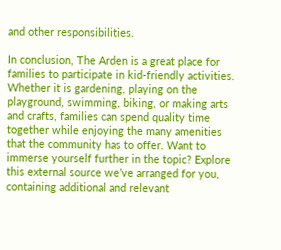and other responsibilities.

In conclusion, The Arden is a great place for families to participate in kid-friendly activities. Whether it is gardening, playing on the playground, swimming, biking, or making arts and crafts, families can spend quality time together while enjoying the many amenities that the community has to offer. Want to immerse yourself further in the topic? Explore this external source we’ve arranged for you, containing additional and relevant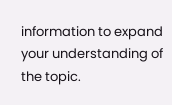information to expand your understanding of the topic.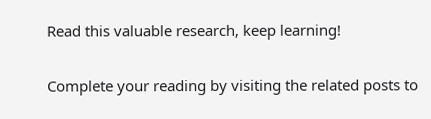Read this valuable research, keep learning!

Complete your reading by visiting the related posts to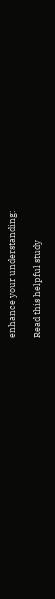enhance your understanding:

Read this helpful study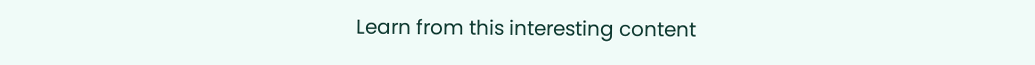Learn from this interesting content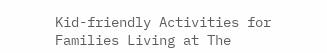Kid-friendly Activities for Families Living at The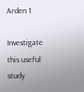Arden 1

Investigate this useful study